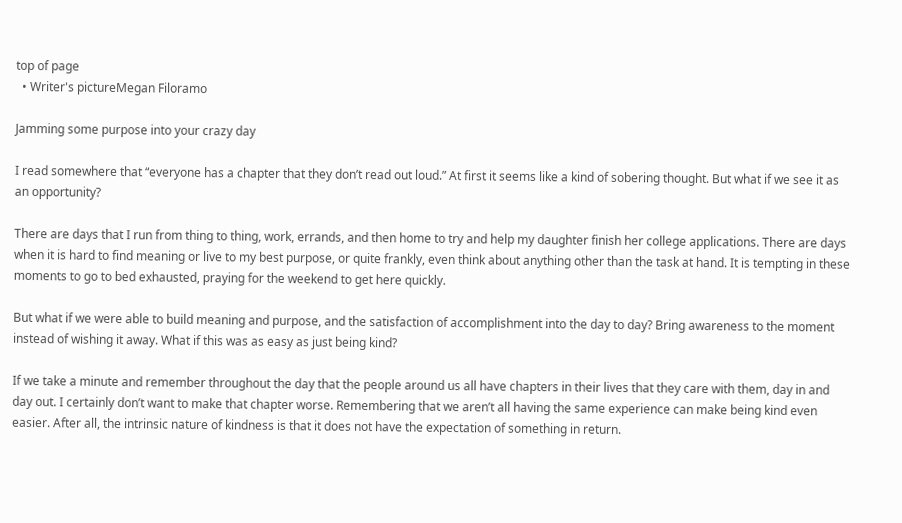top of page
  • Writer's pictureMegan Filoramo

Jamming some purpose into your crazy day

I read somewhere that “everyone has a chapter that they don’t read out loud.” At first it seems like a kind of sobering thought. But what if we see it as an opportunity?

There are days that I run from thing to thing, work, errands, and then home to try and help my daughter finish her college applications. There are days when it is hard to find meaning or live to my best purpose, or quite frankly, even think about anything other than the task at hand. It is tempting in these moments to go to bed exhausted, praying for the weekend to get here quickly.

But what if we were able to build meaning and purpose, and the satisfaction of accomplishment into the day to day? Bring awareness to the moment instead of wishing it away. What if this was as easy as just being kind?

If we take a minute and remember throughout the day that the people around us all have chapters in their lives that they care with them, day in and day out. I certainly don’t want to make that chapter worse. Remembering that we aren’t all having the same experience can make being kind even easier. After all, the intrinsic nature of kindness is that it does not have the expectation of something in return.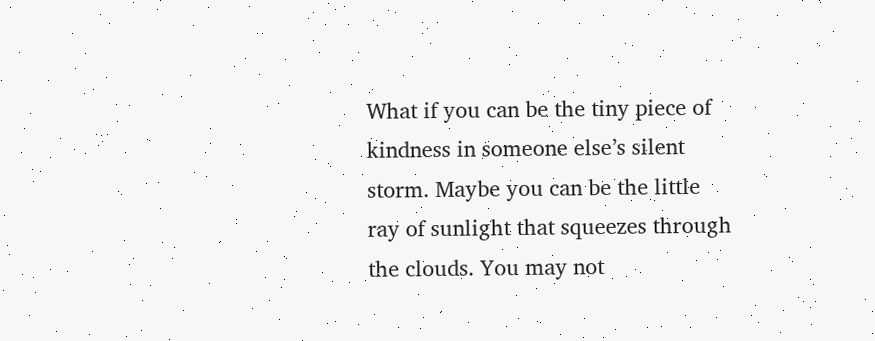What if you can be the tiny piece of kindness in someone else’s silent storm. Maybe you can be the little ray of sunlight that squeezes through the clouds. You may not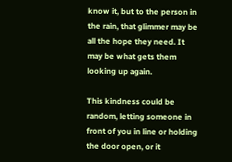know it, but to the person in the rain, that glimmer may be all the hope they need. It may be what gets them looking up again.

This kindness could be random, letting someone in front of you in line or holding the door open, or it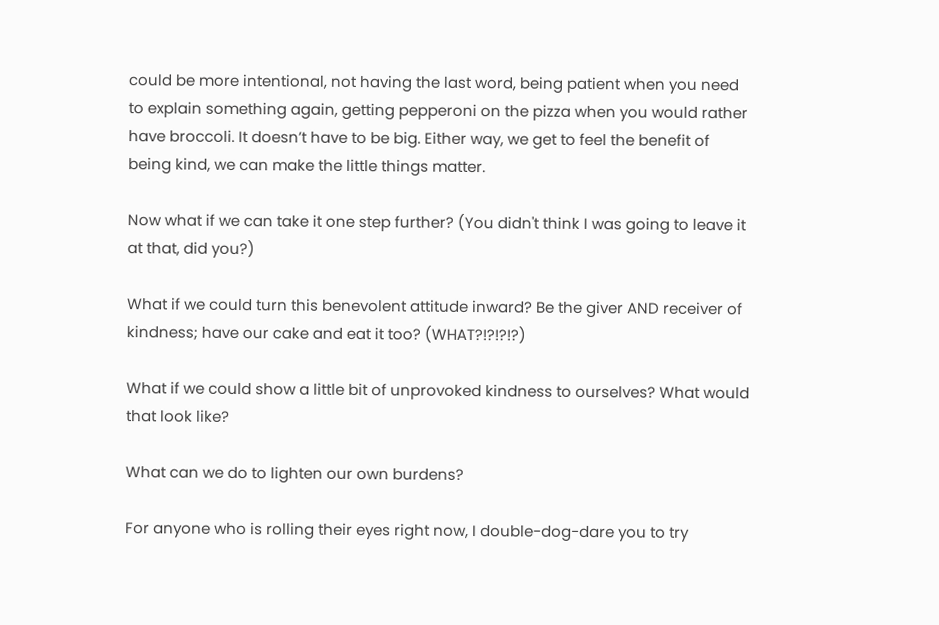could be more intentional, not having the last word, being patient when you need to explain something again, getting pepperoni on the pizza when you would rather have broccoli. It doesn’t have to be big. Either way, we get to feel the benefit of being kind, we can make the little things matter.

Now what if we can take it one step further? (You didn't think I was going to leave it at that, did you?)

What if we could turn this benevolent attitude inward? Be the giver AND receiver of kindness; have our cake and eat it too? (WHAT?!?!?!?)

What if we could show a little bit of unprovoked kindness to ourselves? What would that look like?

What can we do to lighten our own burdens?

For anyone who is rolling their eyes right now, I double-dog-dare you to try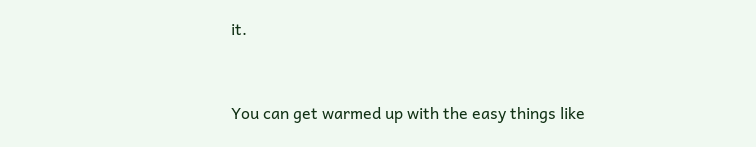it.



You can get warmed up with the easy things like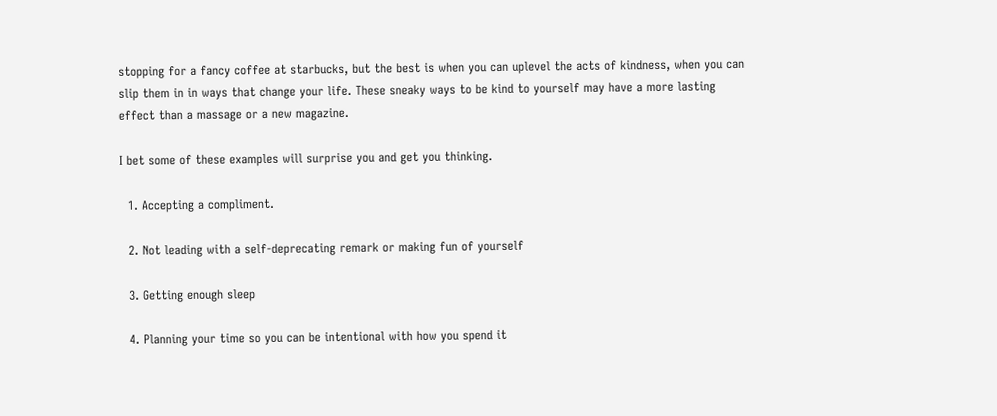stopping for a fancy coffee at starbucks, but the best is when you can uplevel the acts of kindness, when you can slip them in in ways that change your life. These sneaky ways to be kind to yourself may have a more lasting effect than a massage or a new magazine.

I bet some of these examples will surprise you and get you thinking.

  1. Accepting a compliment.

  2. Not leading with a self-deprecating remark or making fun of yourself

  3. Getting enough sleep

  4. Planning your time so you can be intentional with how you spend it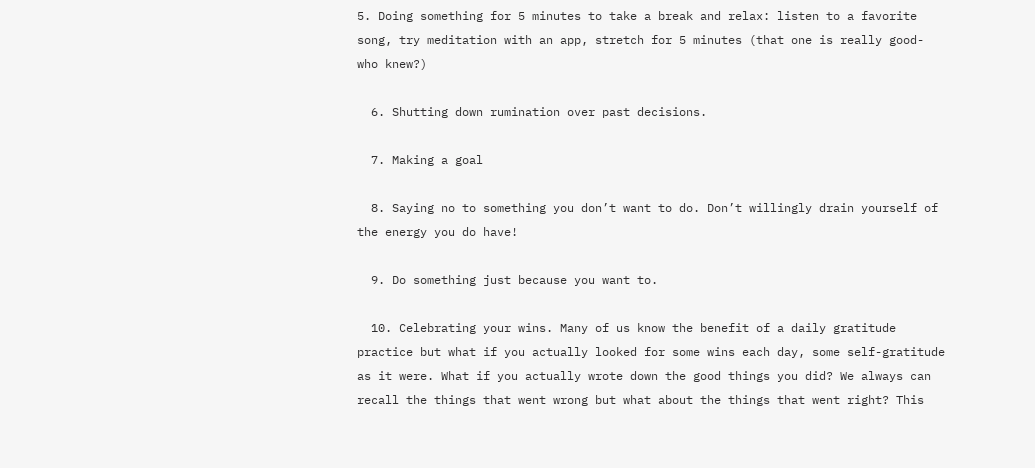5. Doing something for 5 minutes to take a break and relax: listen to a favorite song, try meditation with an app, stretch for 5 minutes (that one is really good- who knew?)

  6. Shutting down rumination over past decisions.

  7. Making a goal

  8. Saying no to something you don’t want to do. Don’t willingly drain yourself of the energy you do have!

  9. Do something just because you want to.

  10. Celebrating your wins. Many of us know the benefit of a daily gratitude practice but what if you actually looked for some wins each day, some self-gratitude as it were. What if you actually wrote down the good things you did? We always can recall the things that went wrong but what about the things that went right? This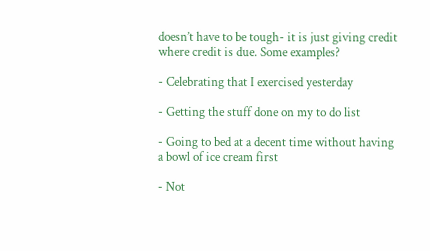doesn’t have to be tough- it is just giving credit where credit is due. Some examples?

- Celebrating that I exercised yesterday

- Getting the stuff done on my to do list

- Going to bed at a decent time without having a bowl of ice cream first

- Not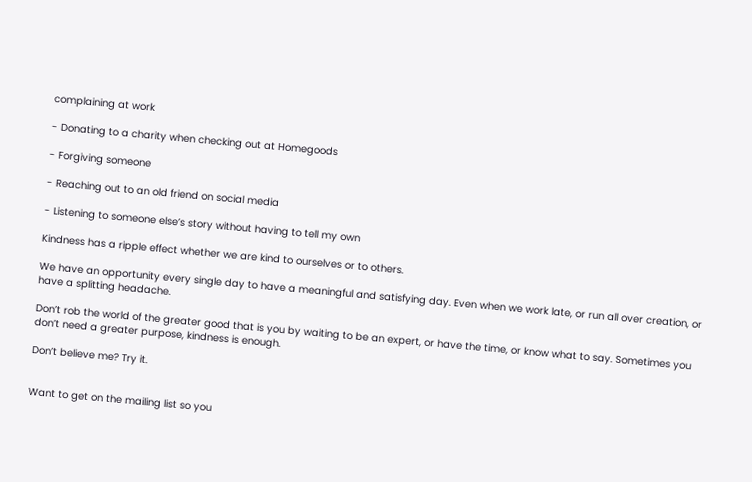complaining at work

- Donating to a charity when checking out at Homegoods

- Forgiving someone

- Reaching out to an old friend on social media

- Listening to someone else’s story without having to tell my own

Kindness has a ripple effect whether we are kind to ourselves or to others.

We have an opportunity every single day to have a meaningful and satisfying day. Even when we work late, or run all over creation, or have a splitting headache.

Don’t rob the world of the greater good that is you by waiting to be an expert, or have the time, or know what to say. Sometimes you don’t need a greater purpose, kindness is enough.

Don’t believe me? Try it.


Want to get on the mailing list so you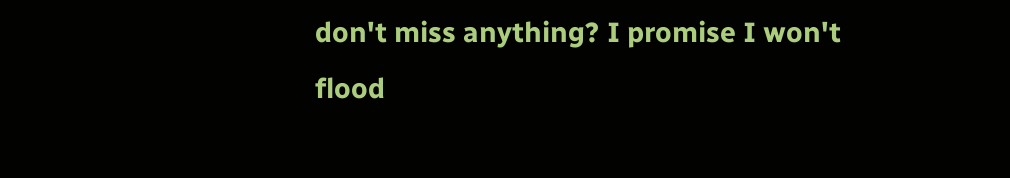don't miss anything? I promise I won't flood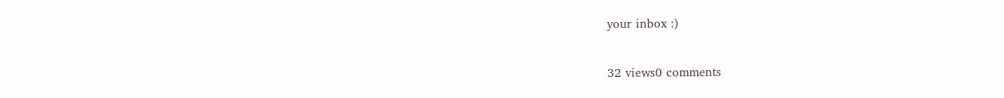your inbox :)

32 views0 comments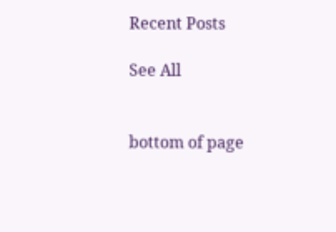Recent Posts

See All


bottom of page